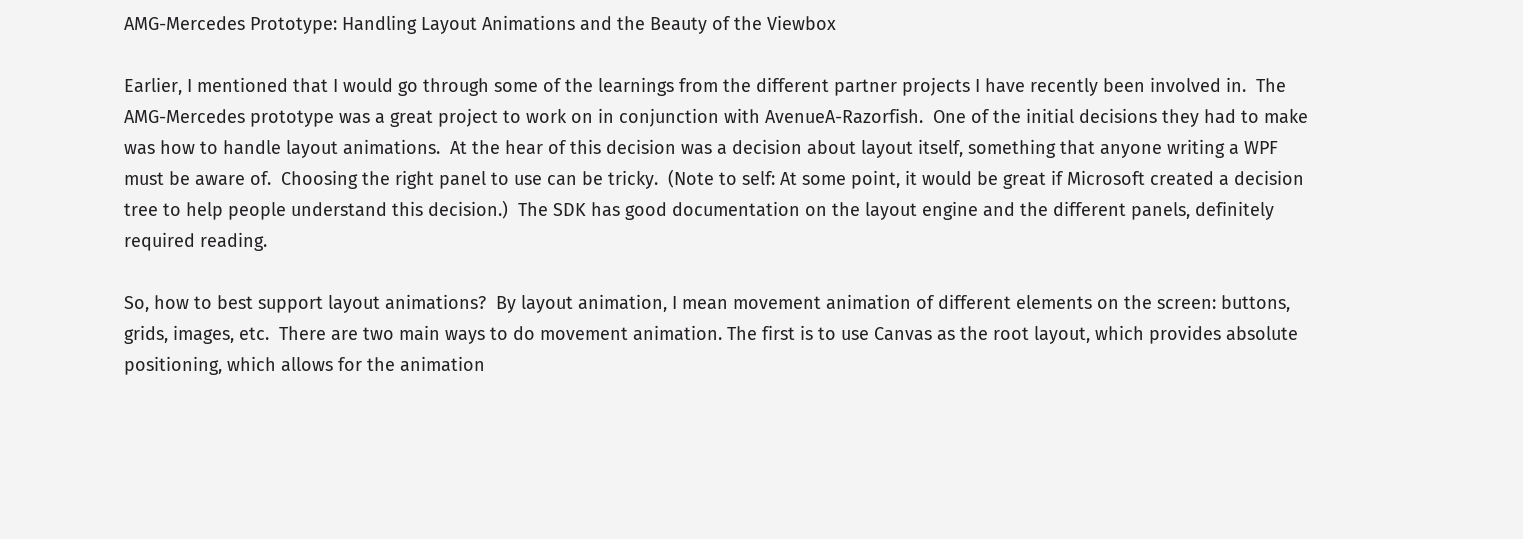AMG-Mercedes Prototype: Handling Layout Animations and the Beauty of the Viewbox

Earlier, I mentioned that I would go through some of the learnings from the different partner projects I have recently been involved in.  The AMG-Mercedes prototype was a great project to work on in conjunction with AvenueA-Razorfish.  One of the initial decisions they had to make was how to handle layout animations.  At the hear of this decision was a decision about layout itself, something that anyone writing a WPF must be aware of.  Choosing the right panel to use can be tricky.  (Note to self: At some point, it would be great if Microsoft created a decision tree to help people understand this decision.)  The SDK has good documentation on the layout engine and the different panels, definitely required reading.

So, how to best support layout animations?  By layout animation, I mean movement animation of different elements on the screen: buttons, grids, images, etc.  There are two main ways to do movement animation. The first is to use Canvas as the root layout, which provides absolute positioning, which allows for the animation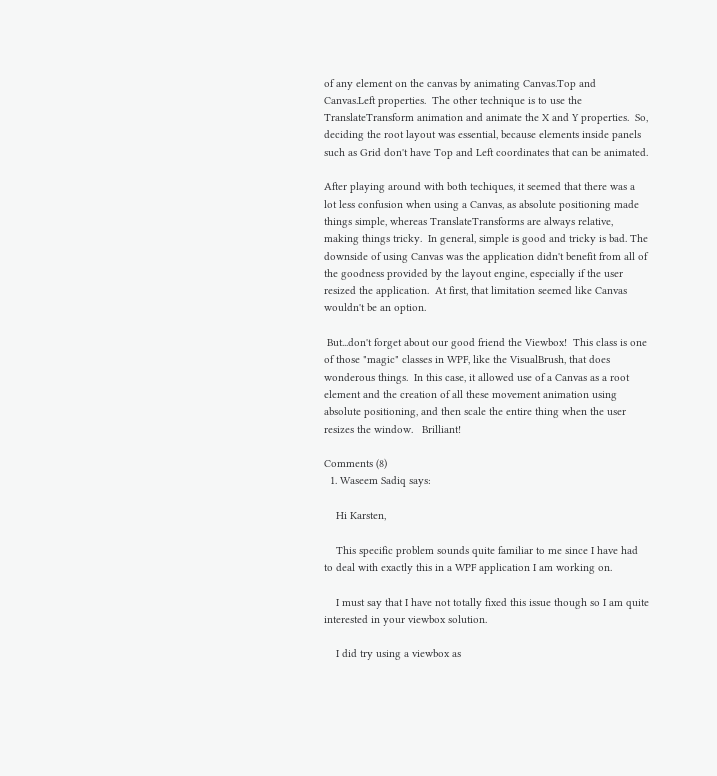of any element on the canvas by animating Canvas.Top and Canvas.Left properties.  The other technique is to use the TranslateTransform animation and animate the X and Y properties.  So, deciding the root layout was essential, because elements inside panels such as Grid don't have Top and Left coordinates that can be animated.

After playing around with both techiques, it seemed that there was a lot less confusion when using a Canvas, as absolute positioning made things simple, whereas TranslateTransforms are always relative, making things tricky.  In general, simple is good and tricky is bad. The downside of using Canvas was the application didn't benefit from all of the goodness provided by the layout engine, especially if the user resized the application.  At first, that limitation seemed like Canvas wouldn't be an option.

 But...don't forget about our good friend the Viewbox!  This class is one of those "magic" classes in WPF, like the VisualBrush, that does wonderous things.  In this case, it allowed use of a Canvas as a root element and the creation of all these movement animation using absolute positioning, and then scale the entire thing when the user resizes the window.   Brilliant!

Comments (8)
  1. Waseem Sadiq says:

    Hi Karsten,

    This specific problem sounds quite familiar to me since I have had to deal with exactly this in a WPF application I am working on.

    I must say that I have not totally fixed this issue though so I am quite interested in your viewbox solution.

    I did try using a viewbox as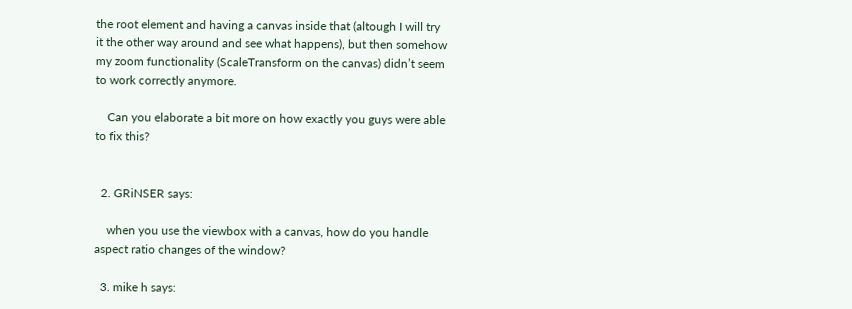the root element and having a canvas inside that (altough I will try it the other way around and see what happens), but then somehow my zoom functionality (ScaleTransform on the canvas) didn’t seem to work correctly anymore.

    Can you elaborate a bit more on how exactly you guys were able to fix this?


  2. GRiNSER says:

    when you use the viewbox with a canvas, how do you handle aspect ratio changes of the window?

  3. mike h says: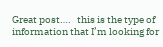Great post….   this is the type of information that I’m looking for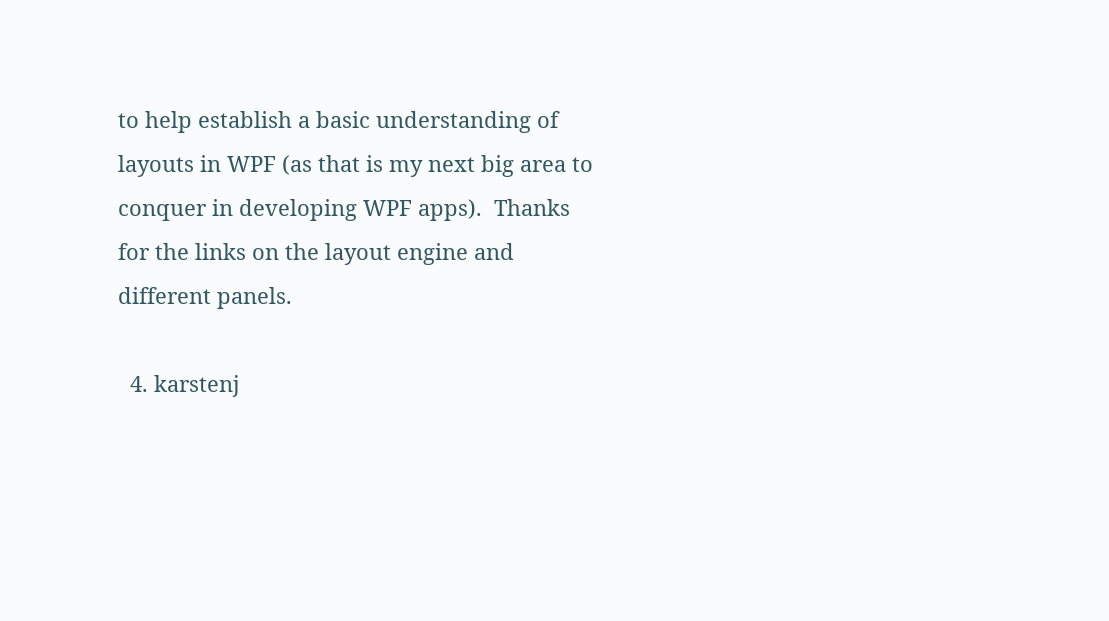to help establish a basic understanding of layouts in WPF (as that is my next big area to conquer in developing WPF apps).  Thanks for the links on the layout engine and different panels.

  4. karstenj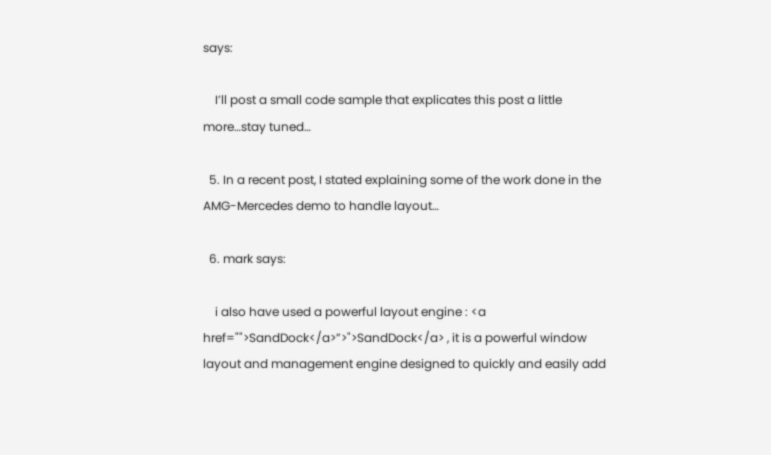says:

    I’ll post a small code sample that explicates this post a little more…stay tuned…

  5. In a recent post, I stated explaining some of the work done in the AMG-Mercedes demo to handle layout…

  6. mark says:

    i also have used a powerful layout engine : <a href="">SandDock</a>”>">SandDock</a> , it is a powerful window layout and management engine designed to quickly and easily add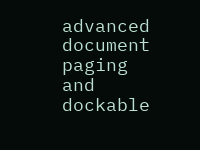advanced document paging and dockable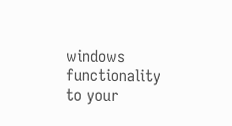windows functionality to your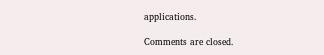applications.

Comments are closed.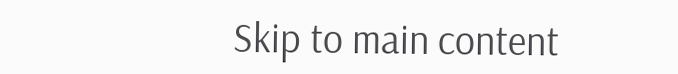Skip to main content